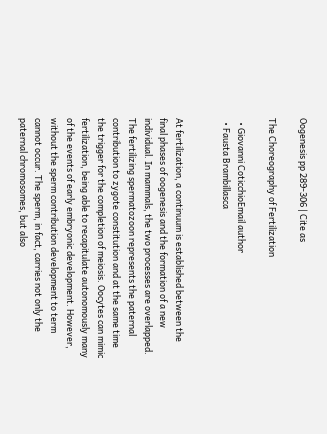Oogenesis pp 289-306 | Cite as

The Choreography of Fertilization

  • Giovanni CoticchioEmail author
  • Fausta Brambillasca


At fertilization, a continuum is established between the final phases of oogenesis and the formation of a new individual. In mammals, the two processes are overlapped. The fertilizing spermatozoon represents the paternal contribution to zygote constitution and at the same time the trigger for the completion of meiosis. Oocytes can mimic fertilization, being able to recapitulate autonomously many of the events of early embryonic development. However, without the sperm contribution development to term cannot occur. The sperm, in fact, carries not only the paternal chromosomes, but also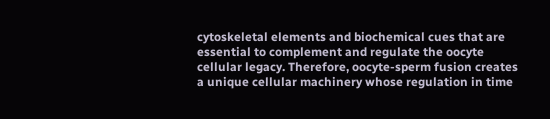cytoskeletal elements and biochemical cues that are essential to complement and regulate the oocyte cellular legacy. Therefore, oocyte-sperm fusion creates a unique cellular machinery whose regulation in time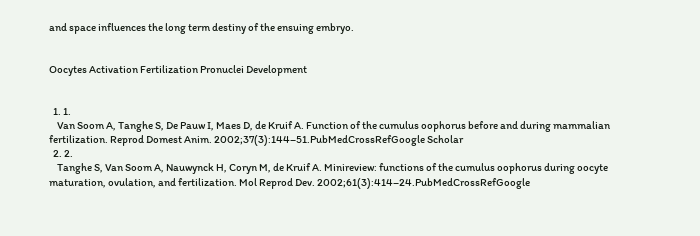and space influences the long term destiny of the ensuing embryo.


Oocytes Activation Fertilization Pronuclei Development


  1. 1.
    Van Soom A, Tanghe S, De Pauw I, Maes D, de Kruif A. Function of the cumulus oophorus before and during mammalian fertilization. Reprod Domest Anim. 2002;37(3):144–51.PubMedCrossRefGoogle Scholar
  2. 2.
    Tanghe S, Van Soom A, Nauwynck H, Coryn M, de Kruif A. Minireview: functions of the cumulus oophorus during oocyte maturation, ovulation, and fertilization. Mol Reprod Dev. 2002;61(3):414–24.PubMedCrossRefGoogle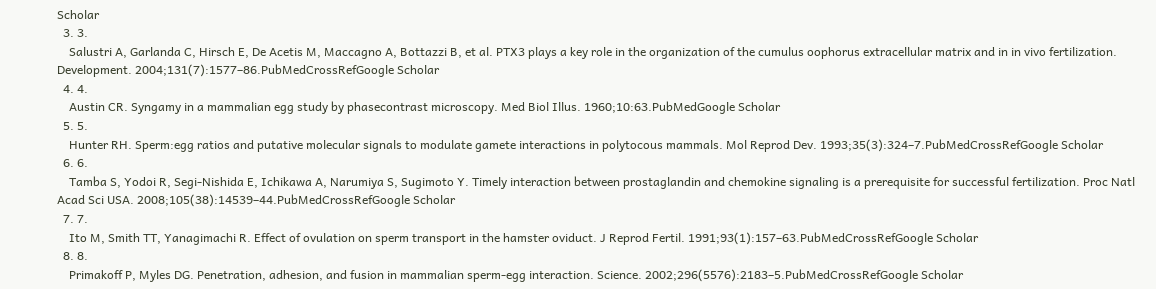Scholar
  3. 3.
    Salustri A, Garlanda C, Hirsch E, De Acetis M, Maccagno A, Bottazzi B, et al. PTX3 plays a key role in the organization of the cumulus oophorus extracellular matrix and in in vivo fertilization. Development. 2004;131(7):1577–86.PubMedCrossRefGoogle Scholar
  4. 4.
    Austin CR. Syngamy in a mammalian egg study by phasecontrast microscopy. Med Biol Illus. 1960;10:63.PubMedGoogle Scholar
  5. 5.
    Hunter RH. Sperm:egg ratios and putative molecular signals to modulate gamete interactions in polytocous mammals. Mol Reprod Dev. 1993;35(3):324–7.PubMedCrossRefGoogle Scholar
  6. 6.
    Tamba S, Yodoi R, Segi-Nishida E, Ichikawa A, Narumiya S, Sugimoto Y. Timely interaction between prostaglandin and chemokine signaling is a prerequisite for successful fertilization. Proc Natl Acad Sci USA. 2008;105(38):14539–44.PubMedCrossRefGoogle Scholar
  7. 7.
    Ito M, Smith TT, Yanagimachi R. Effect of ovulation on sperm transport in the hamster oviduct. J Reprod Fertil. 1991;93(1):157–63.PubMedCrossRefGoogle Scholar
  8. 8.
    Primakoff P, Myles DG. Penetration, adhesion, and fusion in mammalian sperm-egg interaction. Science. 2002;296(5576):2183–5.PubMedCrossRefGoogle Scholar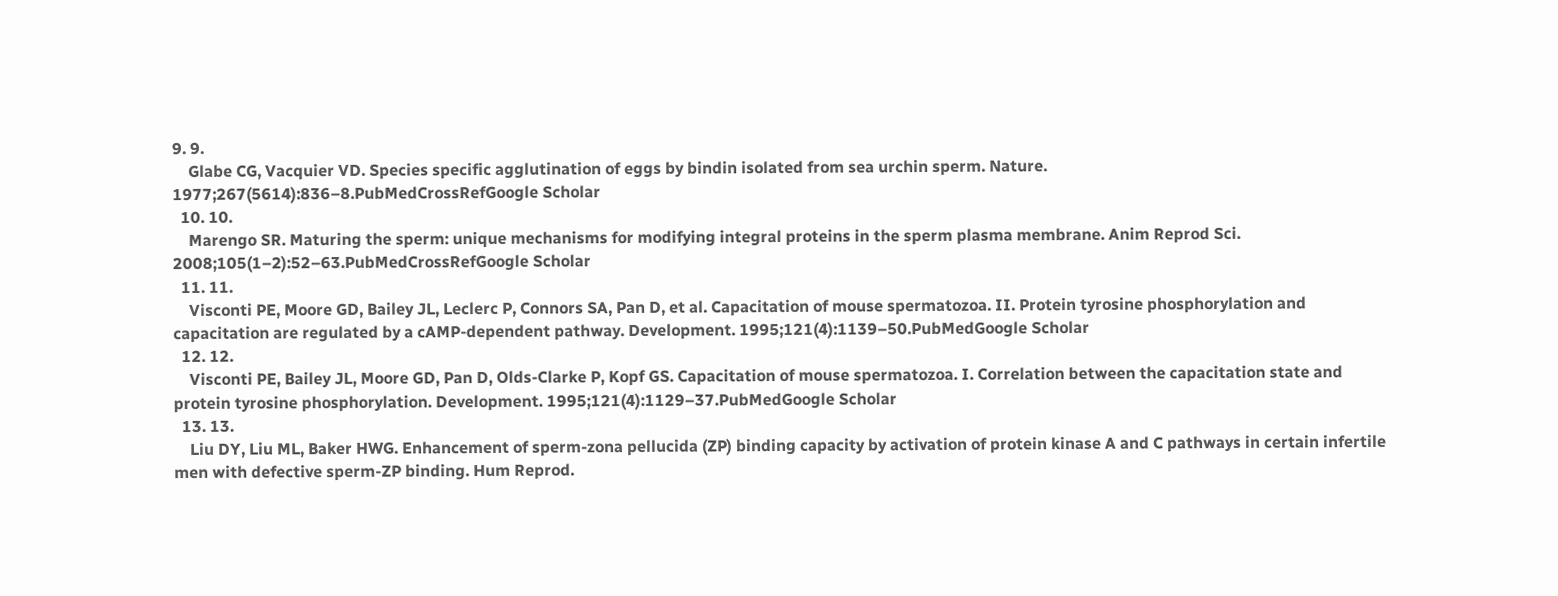9. 9.
    Glabe CG, Vacquier VD. Species specific agglutination of eggs by bindin isolated from sea urchin sperm. Nature. 1977;267(5614):836–8.PubMedCrossRefGoogle Scholar
  10. 10.
    Marengo SR. Maturing the sperm: unique mechanisms for modifying integral proteins in the sperm plasma membrane. Anim Reprod Sci. 2008;105(1–2):52–63.PubMedCrossRefGoogle Scholar
  11. 11.
    Visconti PE, Moore GD, Bailey JL, Leclerc P, Connors SA, Pan D, et al. Capacitation of mouse spermatozoa. II. Protein tyrosine phosphorylation and capacitation are regulated by a cAMP-dependent pathway. Development. 1995;121(4):1139–50.PubMedGoogle Scholar
  12. 12.
    Visconti PE, Bailey JL, Moore GD, Pan D, Olds-Clarke P, Kopf GS. Capacitation of mouse spermatozoa. I. Correlation between the capacitation state and protein tyrosine phosphorylation. Development. 1995;121(4):1129–37.PubMedGoogle Scholar
  13. 13.
    Liu DY, Liu ML, Baker HWG. Enhancement of sperm-zona pellucida (ZP) binding capacity by activation of protein kinase A and C pathways in certain infertile men with defective sperm-ZP binding. Hum Reprod.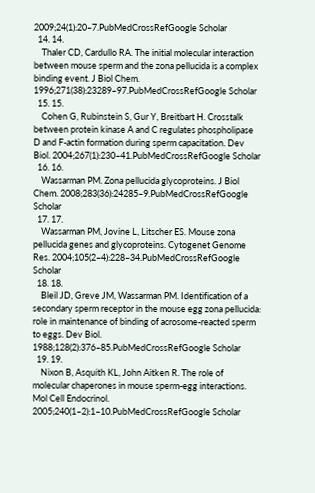2009;24(1):20–7.PubMedCrossRefGoogle Scholar
  14. 14.
    Thaler CD, Cardullo RA. The initial molecular interaction between mouse sperm and the zona pellucida is a complex binding event. J Biol Chem. 1996;271(38):23289–97.PubMedCrossRefGoogle Scholar
  15. 15.
    Cohen G, Rubinstein S, Gur Y, Breitbart H. Crosstalk between protein kinase A and C regulates phospholipase D and F-actin formation during sperm capacitation. Dev Biol. 2004;267(1):230–41.PubMedCrossRefGoogle Scholar
  16. 16.
    Wassarman PM. Zona pellucida glycoproteins. J Biol Chem. 2008;283(36):24285–9.PubMedCrossRefGoogle Scholar
  17. 17.
    Wassarman PM, Jovine L, Litscher ES. Mouse zona pellucida genes and glycoproteins. Cytogenet Genome Res. 2004;105(2–4):228–34.PubMedCrossRefGoogle Scholar
  18. 18.
    Bleil JD, Greve JM, Wassarman PM. Identification of a secondary sperm receptor in the mouse egg zona pellucida: role in maintenance of binding of acrosome-reacted sperm to eggs. Dev Biol. 1988;128(2):376–85.PubMedCrossRefGoogle Scholar
  19. 19.
    Nixon B, Asquith KL, John Aitken R. The role of molecular chaperones in mouse sperm-egg interactions. Mol Cell Endocrinol. 2005;240(1–2):1–10.PubMedCrossRefGoogle Scholar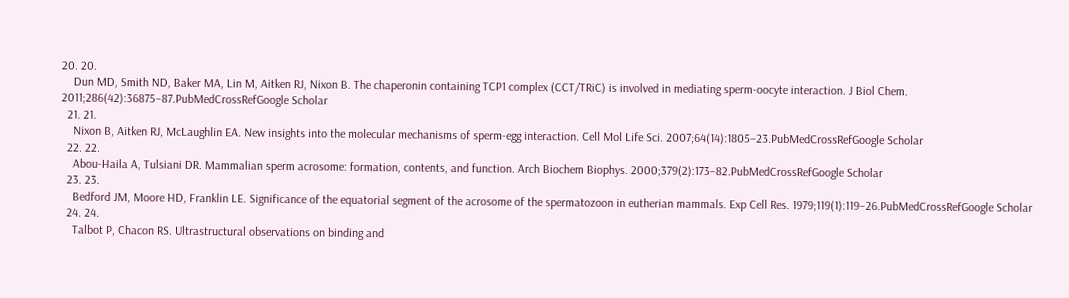20. 20.
    Dun MD, Smith ND, Baker MA, Lin M, Aitken RJ, Nixon B. The chaperonin containing TCP1 complex (CCT/TRiC) is involved in mediating sperm-oocyte interaction. J Biol Chem. 2011;286(42):36875–87.PubMedCrossRefGoogle Scholar
  21. 21.
    Nixon B, Aitken RJ, McLaughlin EA. New insights into the molecular mechanisms of sperm-egg interaction. Cell Mol Life Sci. 2007;64(14):1805–23.PubMedCrossRefGoogle Scholar
  22. 22.
    Abou-Haila A, Tulsiani DR. Mammalian sperm acrosome: formation, contents, and function. Arch Biochem Biophys. 2000;379(2):173–82.PubMedCrossRefGoogle Scholar
  23. 23.
    Bedford JM, Moore HD, Franklin LE. Significance of the equatorial segment of the acrosome of the spermatozoon in eutherian mammals. Exp Cell Res. 1979;119(1):119–26.PubMedCrossRefGoogle Scholar
  24. 24.
    Talbot P, Chacon RS. Ultrastructural observations on binding and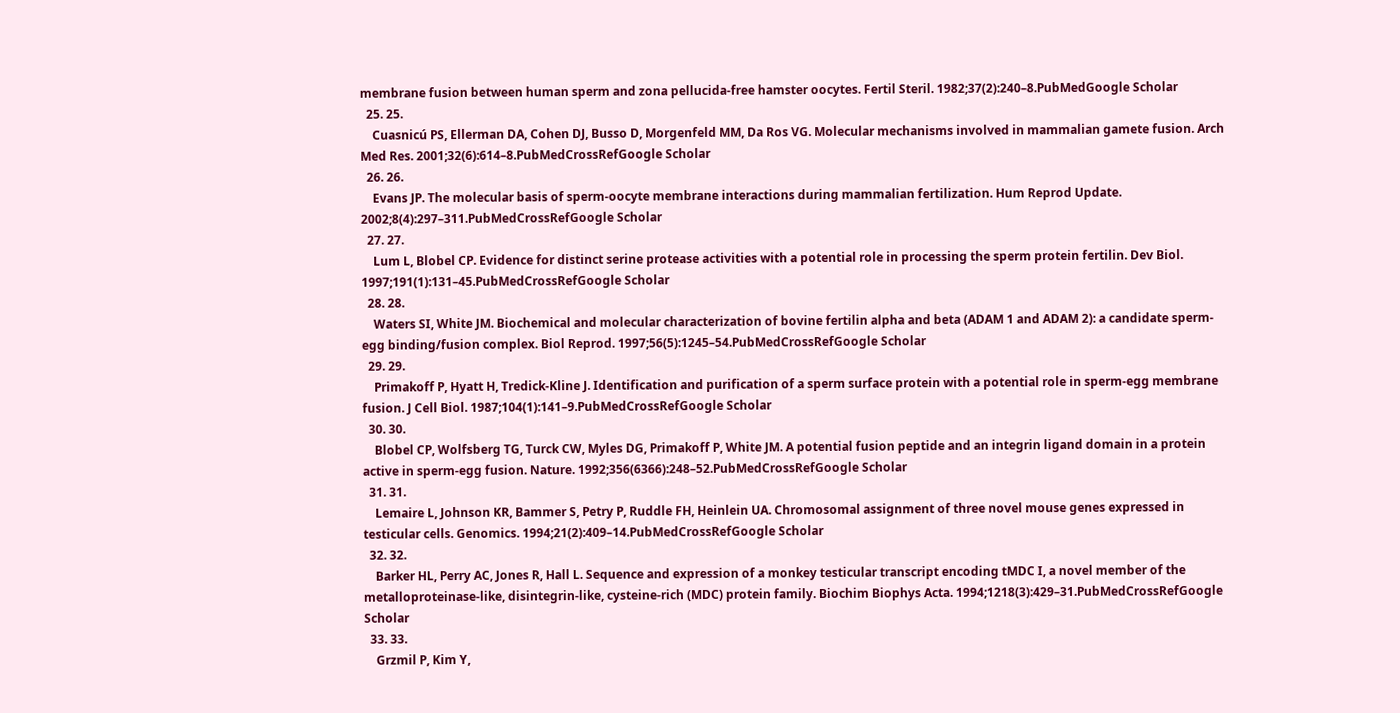membrane fusion between human sperm and zona pellucida-free hamster oocytes. Fertil Steril. 1982;37(2):240–8.PubMedGoogle Scholar
  25. 25.
    Cuasnicú PS, Ellerman DA, Cohen DJ, Busso D, Morgenfeld MM, Da Ros VG. Molecular mechanisms involved in mammalian gamete fusion. Arch Med Res. 2001;32(6):614–8.PubMedCrossRefGoogle Scholar
  26. 26.
    Evans JP. The molecular basis of sperm-oocyte membrane interactions during mammalian fertilization. Hum Reprod Update. 2002;8(4):297–311.PubMedCrossRefGoogle Scholar
  27. 27.
    Lum L, Blobel CP. Evidence for distinct serine protease activities with a potential role in processing the sperm protein fertilin. Dev Biol. 1997;191(1):131–45.PubMedCrossRefGoogle Scholar
  28. 28.
    Waters SI, White JM. Biochemical and molecular characterization of bovine fertilin alpha and beta (ADAM 1 and ADAM 2): a candidate sperm-egg binding/fusion complex. Biol Reprod. 1997;56(5):1245–54.PubMedCrossRefGoogle Scholar
  29. 29.
    Primakoff P, Hyatt H, Tredick-Kline J. Identification and purification of a sperm surface protein with a potential role in sperm-egg membrane fusion. J Cell Biol. 1987;104(1):141–9.PubMedCrossRefGoogle Scholar
  30. 30.
    Blobel CP, Wolfsberg TG, Turck CW, Myles DG, Primakoff P, White JM. A potential fusion peptide and an integrin ligand domain in a protein active in sperm-egg fusion. Nature. 1992;356(6366):248–52.PubMedCrossRefGoogle Scholar
  31. 31.
    Lemaire L, Johnson KR, Bammer S, Petry P, Ruddle FH, Heinlein UA. Chromosomal assignment of three novel mouse genes expressed in testicular cells. Genomics. 1994;21(2):409–14.PubMedCrossRefGoogle Scholar
  32. 32.
    Barker HL, Perry AC, Jones R, Hall L. Sequence and expression of a monkey testicular transcript encoding tMDC I, a novel member of the metalloproteinase-like, disintegrin-like, cysteine-rich (MDC) protein family. Biochim Biophys Acta. 1994;1218(3):429–31.PubMedCrossRefGoogle Scholar
  33. 33.
    Grzmil P, Kim Y,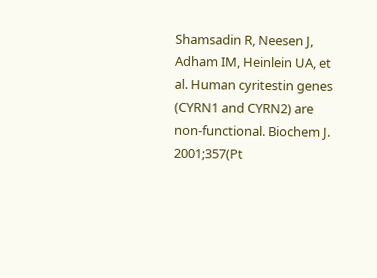Shamsadin R, Neesen J, Adham IM, Heinlein UA, et al. Human cyritestin genes (CYRN1 and CYRN2) are non-functional. Biochem J. 2001;357(Pt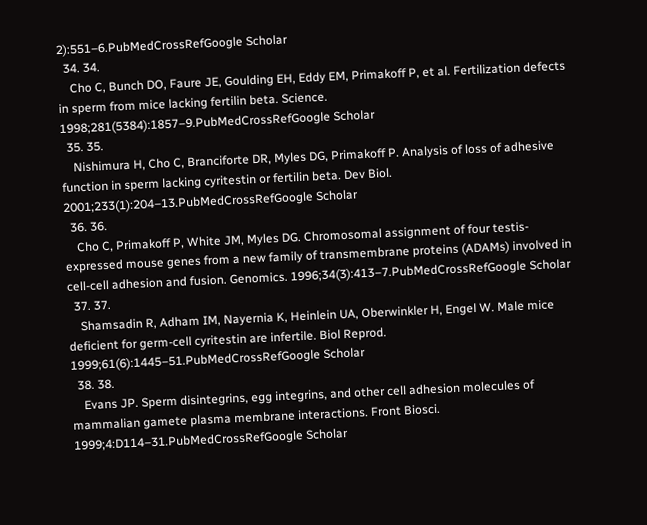2):551–6.PubMedCrossRefGoogle Scholar
  34. 34.
    Cho C, Bunch DO, Faure JE, Goulding EH, Eddy EM, Primakoff P, et al. Fertilization defects in sperm from mice lacking fertilin beta. Science. 1998;281(5384):1857–9.PubMedCrossRefGoogle Scholar
  35. 35.
    Nishimura H, Cho C, Branciforte DR, Myles DG, Primakoff P. Analysis of loss of adhesive function in sperm lacking cyritestin or fertilin beta. Dev Biol. 2001;233(1):204–13.PubMedCrossRefGoogle Scholar
  36. 36.
    Cho C, Primakoff P, White JM, Myles DG. Chromosomal assignment of four testis-expressed mouse genes from a new family of transmembrane proteins (ADAMs) involved in cell-cell adhesion and fusion. Genomics. 1996;34(3):413–7.PubMedCrossRefGoogle Scholar
  37. 37.
    Shamsadin R, Adham IM, Nayernia K, Heinlein UA, Oberwinkler H, Engel W. Male mice deficient for germ-cell cyritestin are infertile. Biol Reprod. 1999;61(6):1445–51.PubMedCrossRefGoogle Scholar
  38. 38.
    Evans JP. Sperm disintegrins, egg integrins, and other cell adhesion molecules of mammalian gamete plasma membrane interactions. Front Biosci. 1999;4:D114–31.PubMedCrossRefGoogle Scholar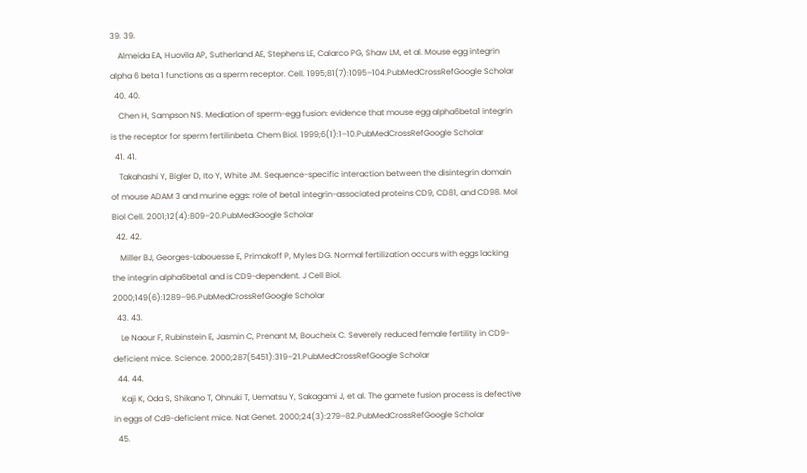39. 39.
    Almeida EA, Huovila AP, Sutherland AE, Stephens LE, Calarco PG, Shaw LM, et al. Mouse egg integrin alpha 6 beta 1 functions as a sperm receptor. Cell. 1995;81(7):1095–104.PubMedCrossRefGoogle Scholar
  40. 40.
    Chen H, Sampson NS. Mediation of sperm-egg fusion: evidence that mouse egg alpha6beta1 integrin is the receptor for sperm fertilinbeta. Chem Biol. 1999;6(1):1–10.PubMedCrossRefGoogle Scholar
  41. 41.
    Takahashi Y, Bigler D, Ito Y, White JM. Sequence-specific interaction between the disintegrin domain of mouse ADAM 3 and murine eggs: role of beta1 integrin-associated proteins CD9, CD81, and CD98. Mol Biol Cell. 2001;12(4):809–20.PubMedGoogle Scholar
  42. 42.
    Miller BJ, Georges-Labouesse E, Primakoff P, Myles DG. Normal fertilization occurs with eggs lacking the integrin alpha6beta1 and is CD9-dependent. J Cell Biol. 2000;149(6):1289–96.PubMedCrossRefGoogle Scholar
  43. 43.
    Le Naour F, Rubinstein E, Jasmin C, Prenant M, Boucheix C. Severely reduced female fertility in CD9-deficient mice. Science. 2000;287(5451):319–21.PubMedCrossRefGoogle Scholar
  44. 44.
    Kaji K, Oda S, Shikano T, Ohnuki T, Uematsu Y, Sakagami J, et al. The gamete fusion process is defective in eggs of Cd9-deficient mice. Nat Genet. 2000;24(3):279–82.PubMedCrossRefGoogle Scholar
  45.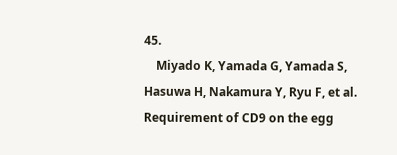45.
    Miyado K, Yamada G, Yamada S, Hasuwa H, Nakamura Y, Ryu F, et al. Requirement of CD9 on the egg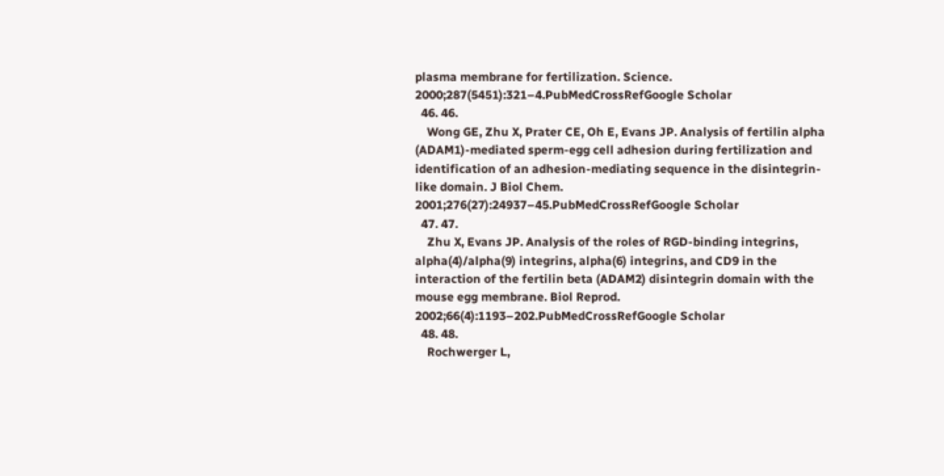plasma membrane for fertilization. Science. 2000;287(5451):321–4.PubMedCrossRefGoogle Scholar
  46. 46.
    Wong GE, Zhu X, Prater CE, Oh E, Evans JP. Analysis of fertilin alpha (ADAM1)-mediated sperm-egg cell adhesion during fertilization and identification of an adhesion-mediating sequence in the disintegrin-like domain. J Biol Chem. 2001;276(27):24937–45.PubMedCrossRefGoogle Scholar
  47. 47.
    Zhu X, Evans JP. Analysis of the roles of RGD-binding integrins, alpha(4)/alpha(9) integrins, alpha(6) integrins, and CD9 in the interaction of the fertilin beta (ADAM2) disintegrin domain with the mouse egg membrane. Biol Reprod. 2002;66(4):1193–202.PubMedCrossRefGoogle Scholar
  48. 48.
    Rochwerger L,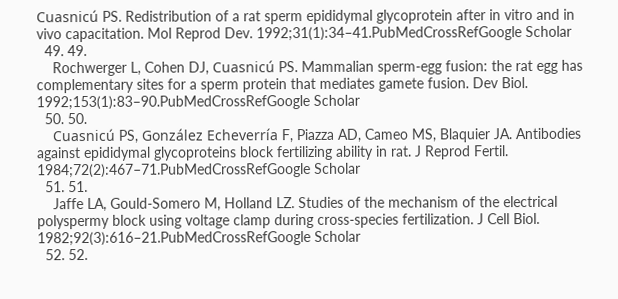Cuasnicú PS. Redistribution of a rat sperm epididymal glycoprotein after in vitro and in vivo capacitation. Mol Reprod Dev. 1992;31(1):34–41.PubMedCrossRefGoogle Scholar
  49. 49.
    Rochwerger L, Cohen DJ, Cuasnicú PS. Mammalian sperm-egg fusion: the rat egg has complementary sites for a sperm protein that mediates gamete fusion. Dev Biol. 1992;153(1):83–90.PubMedCrossRefGoogle Scholar
  50. 50.
    Cuasnicú PS, González Echeverría F, Piazza AD, Cameo MS, Blaquier JA. Antibodies against epididymal glycoproteins block fertilizing ability in rat. J Reprod Fertil. 1984;72(2):467–71.PubMedCrossRefGoogle Scholar
  51. 51.
    Jaffe LA, Gould-Somero M, Holland LZ. Studies of the mechanism of the electrical polyspermy block using voltage clamp during cross-species fertilization. J Cell Biol. 1982;92(3):616–21.PubMedCrossRefGoogle Scholar
  52. 52.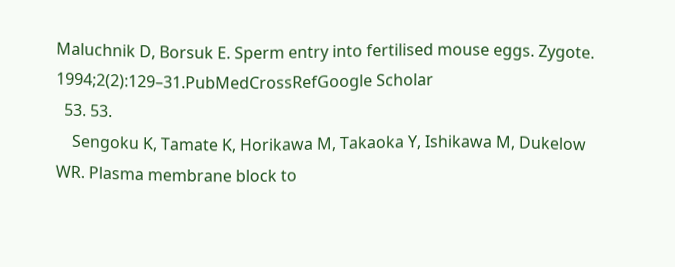Maluchnik D, Borsuk E. Sperm entry into fertilised mouse eggs. Zygote. 1994;2(2):129–31.PubMedCrossRefGoogle Scholar
  53. 53.
    Sengoku K, Tamate K, Horikawa M, Takaoka Y, Ishikawa M, Dukelow WR. Plasma membrane block to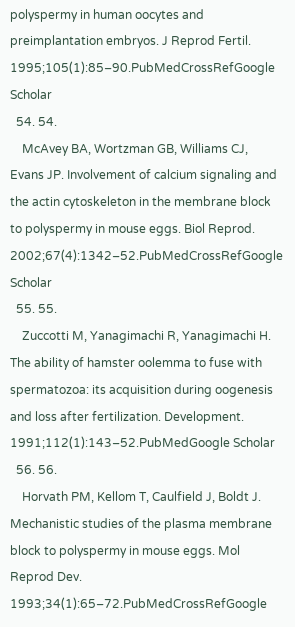polyspermy in human oocytes and preimplantation embryos. J Reprod Fertil. 1995;105(1):85–90.PubMedCrossRefGoogle Scholar
  54. 54.
    McAvey BA, Wortzman GB, Williams CJ, Evans JP. Involvement of calcium signaling and the actin cytoskeleton in the membrane block to polyspermy in mouse eggs. Biol Reprod. 2002;67(4):1342–52.PubMedCrossRefGoogle Scholar
  55. 55.
    Zuccotti M, Yanagimachi R, Yanagimachi H. The ability of hamster oolemma to fuse with spermatozoa: its acquisition during oogenesis and loss after fertilization. Development. 1991;112(1):143–52.PubMedGoogle Scholar
  56. 56.
    Horvath PM, Kellom T, Caulfield J, Boldt J. Mechanistic studies of the plasma membrane block to polyspermy in mouse eggs. Mol Reprod Dev. 1993;34(1):65–72.PubMedCrossRefGoogle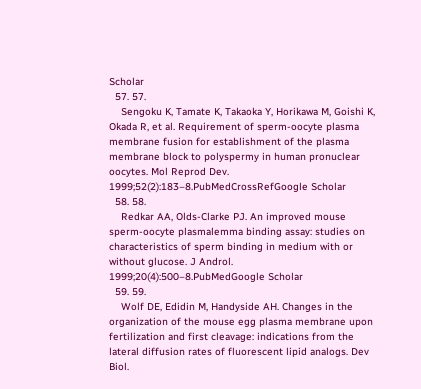Scholar
  57. 57.
    Sengoku K, Tamate K, Takaoka Y, Horikawa M, Goishi K, Okada R, et al. Requirement of sperm-oocyte plasma membrane fusion for establishment of the plasma membrane block to polyspermy in human pronuclear oocytes. Mol Reprod Dev. 1999;52(2):183–8.PubMedCrossRefGoogle Scholar
  58. 58.
    Redkar AA, Olds-Clarke PJ. An improved mouse sperm-oocyte plasmalemma binding assay: studies on characteristics of sperm binding in medium with or without glucose. J Androl. 1999;20(4):500–8.PubMedGoogle Scholar
  59. 59.
    Wolf DE, Edidin M, Handyside AH. Changes in the organization of the mouse egg plasma membrane upon fertilization and first cleavage: indications from the lateral diffusion rates of fluorescent lipid analogs. Dev Biol.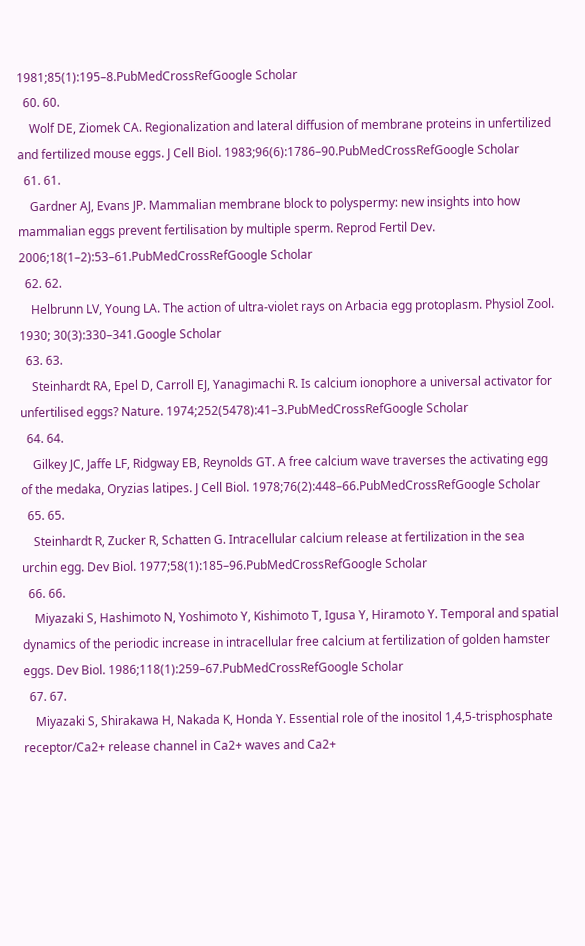1981;85(1):195–8.PubMedCrossRefGoogle Scholar
  60. 60.
    Wolf DE, Ziomek CA. Regionalization and lateral diffusion of membrane proteins in unfertilized and fertilized mouse eggs. J Cell Biol. 1983;96(6):1786–90.PubMedCrossRefGoogle Scholar
  61. 61.
    Gardner AJ, Evans JP. Mammalian membrane block to polyspermy: new insights into how mammalian eggs prevent fertilisation by multiple sperm. Reprod Fertil Dev. 2006;18(1–2):53–61.PubMedCrossRefGoogle Scholar
  62. 62.
    Helbrunn LV, Young LA. The action of ultra-violet rays on Arbacia egg protoplasm. Physiol Zool. 1930; 30(3):330–341.Google Scholar
  63. 63.
    Steinhardt RA, Epel D, Carroll EJ, Yanagimachi R. Is calcium ionophore a universal activator for unfertilised eggs? Nature. 1974;252(5478):41–3.PubMedCrossRefGoogle Scholar
  64. 64.
    Gilkey JC, Jaffe LF, Ridgway EB, Reynolds GT. A free calcium wave traverses the activating egg of the medaka, Oryzias latipes. J Cell Biol. 1978;76(2):448–66.PubMedCrossRefGoogle Scholar
  65. 65.
    Steinhardt R, Zucker R, Schatten G. Intracellular calcium release at fertilization in the sea urchin egg. Dev Biol. 1977;58(1):185–96.PubMedCrossRefGoogle Scholar
  66. 66.
    Miyazaki S, Hashimoto N, Yoshimoto Y, Kishimoto T, Igusa Y, Hiramoto Y. Temporal and spatial dynamics of the periodic increase in intracellular free calcium at fertilization of golden hamster eggs. Dev Biol. 1986;118(1):259–67.PubMedCrossRefGoogle Scholar
  67. 67.
    Miyazaki S, Shirakawa H, Nakada K, Honda Y. Essential role of the inositol 1,4,5-trisphosphate receptor/Ca2+ release channel in Ca2+ waves and Ca2+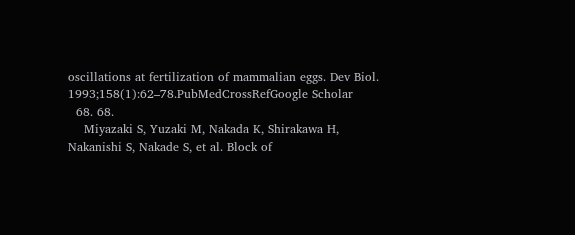oscillations at fertilization of mammalian eggs. Dev Biol. 1993;158(1):62–78.PubMedCrossRefGoogle Scholar
  68. 68.
    Miyazaki S, Yuzaki M, Nakada K, Shirakawa H, Nakanishi S, Nakade S, et al. Block of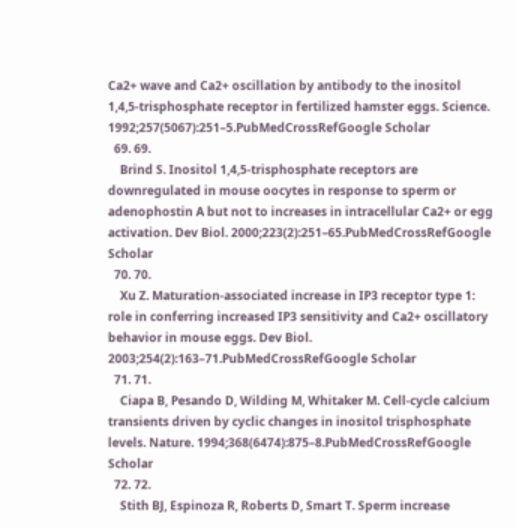Ca2+ wave and Ca2+ oscillation by antibody to the inositol 1,4,5-trisphosphate receptor in fertilized hamster eggs. Science. 1992;257(5067):251–5.PubMedCrossRefGoogle Scholar
  69. 69.
    Brind S. Inositol 1,4,5-trisphosphate receptors are downregulated in mouse oocytes in response to sperm or adenophostin A but not to increases in intracellular Ca2+ or egg activation. Dev Biol. 2000;223(2):251–65.PubMedCrossRefGoogle Scholar
  70. 70.
    Xu Z. Maturation-associated increase in IP3 receptor type 1: role in conferring increased IP3 sensitivity and Ca2+ oscillatory behavior in mouse eggs. Dev Biol. 2003;254(2):163–71.PubMedCrossRefGoogle Scholar
  71. 71.
    Ciapa B, Pesando D, Wilding M, Whitaker M. Cell-cycle calcium transients driven by cyclic changes in inositol trisphosphate levels. Nature. 1994;368(6474):875–8.PubMedCrossRefGoogle Scholar
  72. 72.
    Stith BJ, Espinoza R, Roberts D, Smart T. Sperm increase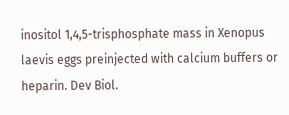inositol 1,4,5-trisphosphate mass in Xenopus laevis eggs preinjected with calcium buffers or heparin. Dev Biol.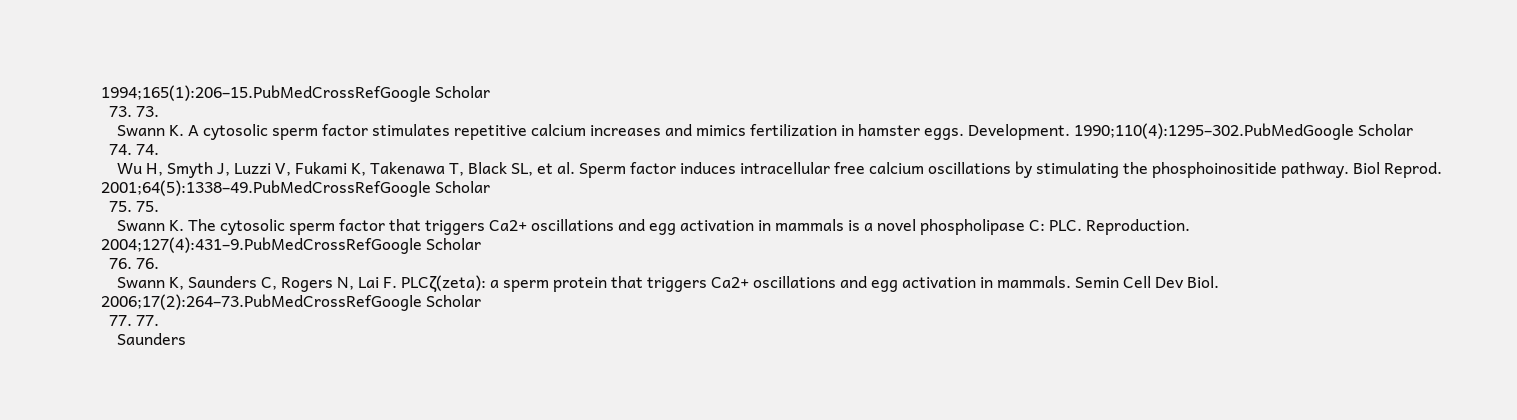1994;165(1):206–15.PubMedCrossRefGoogle Scholar
  73. 73.
    Swann K. A cytosolic sperm factor stimulates repetitive calcium increases and mimics fertilization in hamster eggs. Development. 1990;110(4):1295–302.PubMedGoogle Scholar
  74. 74.
    Wu H, Smyth J, Luzzi V, Fukami K, Takenawa T, Black SL, et al. Sperm factor induces intracellular free calcium oscillations by stimulating the phosphoinositide pathway. Biol Reprod. 2001;64(5):1338–49.PubMedCrossRefGoogle Scholar
  75. 75.
    Swann K. The cytosolic sperm factor that triggers Ca2+ oscillations and egg activation in mammals is a novel phospholipase C: PLC. Reproduction. 2004;127(4):431–9.PubMedCrossRefGoogle Scholar
  76. 76.
    Swann K, Saunders C, Rogers N, Lai F. PLCζ(zeta): a sperm protein that triggers Ca2+ oscillations and egg activation in mammals. Semin Cell Dev Biol. 2006;17(2):264–73.PubMedCrossRefGoogle Scholar
  77. 77.
    Saunders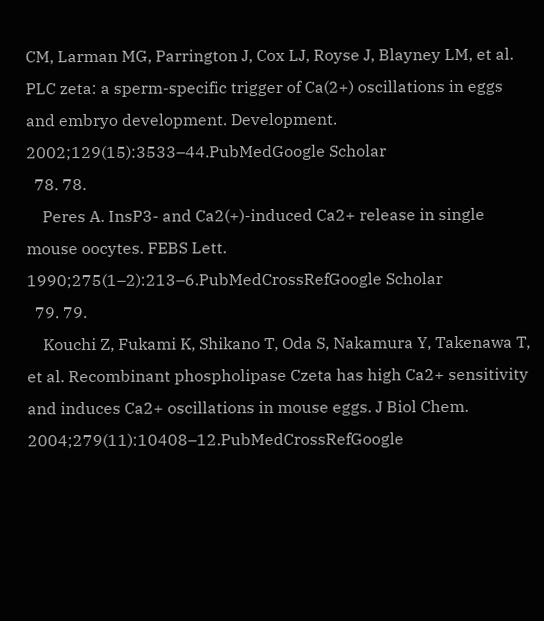CM, Larman MG, Parrington J, Cox LJ, Royse J, Blayney LM, et al. PLC zeta: a sperm-specific trigger of Ca(2+) oscillations in eggs and embryo development. Development. 2002;129(15):3533–44.PubMedGoogle Scholar
  78. 78.
    Peres A. InsP3- and Ca2(+)-induced Ca2+ release in single mouse oocytes. FEBS Lett. 1990;275(1–2):213–6.PubMedCrossRefGoogle Scholar
  79. 79.
    Kouchi Z, Fukami K, Shikano T, Oda S, Nakamura Y, Takenawa T, et al. Recombinant phospholipase Czeta has high Ca2+ sensitivity and induces Ca2+ oscillations in mouse eggs. J Biol Chem. 2004;279(11):10408–12.PubMedCrossRefGoogle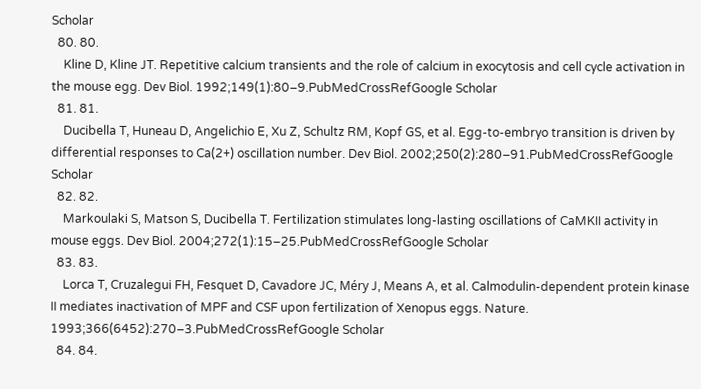Scholar
  80. 80.
    Kline D, Kline JT. Repetitive calcium transients and the role of calcium in exocytosis and cell cycle activation in the mouse egg. Dev Biol. 1992;149(1):80–9.PubMedCrossRefGoogle Scholar
  81. 81.
    Ducibella T, Huneau D, Angelichio E, Xu Z, Schultz RM, Kopf GS, et al. Egg-to-embryo transition is driven by differential responses to Ca(2+) oscillation number. Dev Biol. 2002;250(2):280–91.PubMedCrossRefGoogle Scholar
  82. 82.
    Markoulaki S, Matson S, Ducibella T. Fertilization stimulates long-lasting oscillations of CaMKII activity in mouse eggs. Dev Biol. 2004;272(1):15–25.PubMedCrossRefGoogle Scholar
  83. 83.
    Lorca T, Cruzalegui FH, Fesquet D, Cavadore JC, Méry J, Means A, et al. Calmodulin-dependent protein kinase II mediates inactivation of MPF and CSF upon fertilization of Xenopus eggs. Nature. 1993;366(6452):270–3.PubMedCrossRefGoogle Scholar
  84. 84.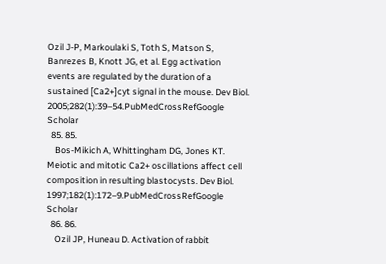Ozil J-P, Markoulaki S, Toth S, Matson S, Banrezes B, Knott JG, et al. Egg activation events are regulated by the duration of a sustained [Ca2+]cyt signal in the mouse. Dev Biol. 2005;282(1):39–54.PubMedCrossRefGoogle Scholar
  85. 85.
    Bos-Mikich A, Whittingham DG, Jones KT. Meiotic and mitotic Ca2+ oscillations affect cell composition in resulting blastocysts. Dev Biol. 1997;182(1):172–9.PubMedCrossRefGoogle Scholar
  86. 86.
    Ozil JP, Huneau D. Activation of rabbit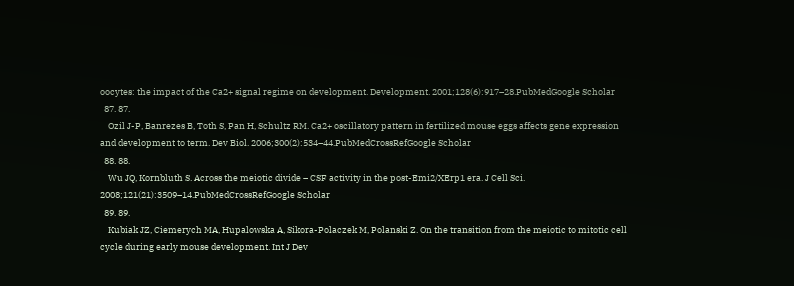oocytes: the impact of the Ca2+ signal regime on development. Development. 2001;128(6):917–28.PubMedGoogle Scholar
  87. 87.
    Ozil J-P, Banrezes B, Toth S, Pan H, Schultz RM. Ca2+ oscillatory pattern in fertilized mouse eggs affects gene expression and development to term. Dev Biol. 2006;300(2):534–44.PubMedCrossRefGoogle Scholar
  88. 88.
    Wu JQ, Kornbluth S. Across the meiotic divide – CSF activity in the post-Emi2/XErp1 era. J Cell Sci. 2008;121(21):3509–14.PubMedCrossRefGoogle Scholar
  89. 89.
    Kubiak JZ, Ciemerych MA, Hupalowska A, Sikora-Polaczek M, Polanski Z. On the transition from the meiotic to mitotic cell cycle during early mouse development. Int J Dev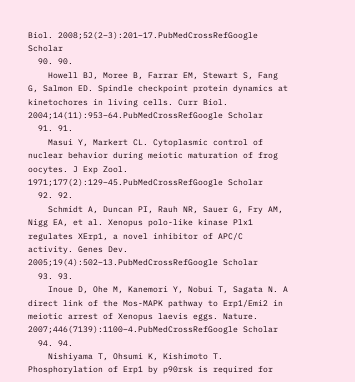Biol. 2008;52(2–3):201–17.PubMedCrossRefGoogle Scholar
  90. 90.
    Howell BJ, Moree B, Farrar EM, Stewart S, Fang G, Salmon ED. Spindle checkpoint protein dynamics at kinetochores in living cells. Curr Biol. 2004;14(11):953–64.PubMedCrossRefGoogle Scholar
  91. 91.
    Masui Y, Markert CL. Cytoplasmic control of nuclear behavior during meiotic maturation of frog oocytes. J Exp Zool. 1971;177(2):129–45.PubMedCrossRefGoogle Scholar
  92. 92.
    Schmidt A, Duncan PI, Rauh NR, Sauer G, Fry AM, Nigg EA, et al. Xenopus polo-like kinase Plx1 regulates XErp1, a novel inhibitor of APC/C activity. Genes Dev. 2005;19(4):502–13.PubMedCrossRefGoogle Scholar
  93. 93.
    Inoue D, Ohe M, Kanemori Y, Nobui T, Sagata N. A direct link of the Mos-MAPK pathway to Erp1/Emi2 in meiotic arrest of Xenopus laevis eggs. Nature. 2007;446(7139):1100–4.PubMedCrossRefGoogle Scholar
  94. 94.
    Nishiyama T, Ohsumi K, Kishimoto T. Phosphorylation of Erp1 by p90rsk is required for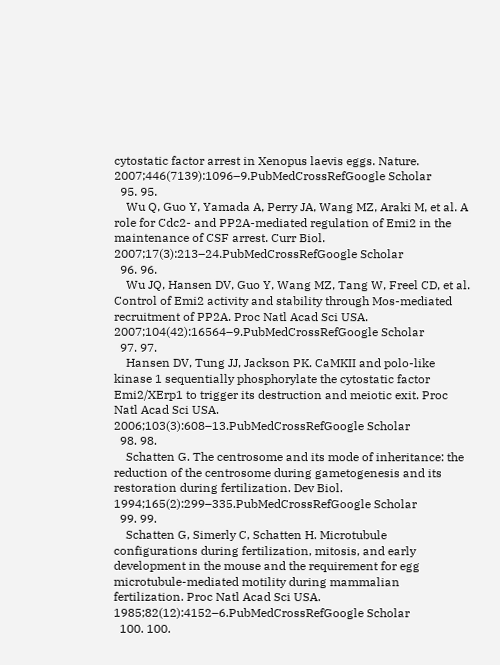cytostatic factor arrest in Xenopus laevis eggs. Nature. 2007;446(7139):1096–9.PubMedCrossRefGoogle Scholar
  95. 95.
    Wu Q, Guo Y, Yamada A, Perry JA, Wang MZ, Araki M, et al. A role for Cdc2- and PP2A-mediated regulation of Emi2 in the maintenance of CSF arrest. Curr Biol. 2007;17(3):213–24.PubMedCrossRefGoogle Scholar
  96. 96.
    Wu JQ, Hansen DV, Guo Y, Wang MZ, Tang W, Freel CD, et al. Control of Emi2 activity and stability through Mos-mediated recruitment of PP2A. Proc Natl Acad Sci USA. 2007;104(42):16564–9.PubMedCrossRefGoogle Scholar
  97. 97.
    Hansen DV, Tung JJ, Jackson PK. CaMKII and polo-like kinase 1 sequentially phosphorylate the cytostatic factor Emi2/XErp1 to trigger its destruction and meiotic exit. Proc Natl Acad Sci USA. 2006;103(3):608–13.PubMedCrossRefGoogle Scholar
  98. 98.
    Schatten G. The centrosome and its mode of inheritance: the reduction of the centrosome during gametogenesis and its restoration during fertilization. Dev Biol. 1994;165(2):299–335.PubMedCrossRefGoogle Scholar
  99. 99.
    Schatten G, Simerly C, Schatten H. Microtubule configurations during fertilization, mitosis, and early development in the mouse and the requirement for egg microtubule-mediated motility during mammalian fertilization. Proc Natl Acad Sci USA. 1985;82(12):4152–6.PubMedCrossRefGoogle Scholar
  100. 100.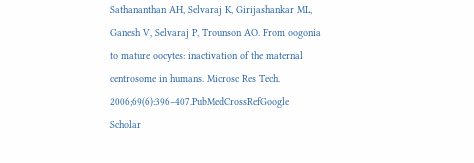Sathananthan AH, Selvaraj K, Girijashankar ML, Ganesh V, Selvaraj P, Trounson AO. From oogonia to mature oocytes: inactivation of the maternal centrosome in humans. Microsc Res Tech. 2006;69(6):396–407.PubMedCrossRefGoogle Scholar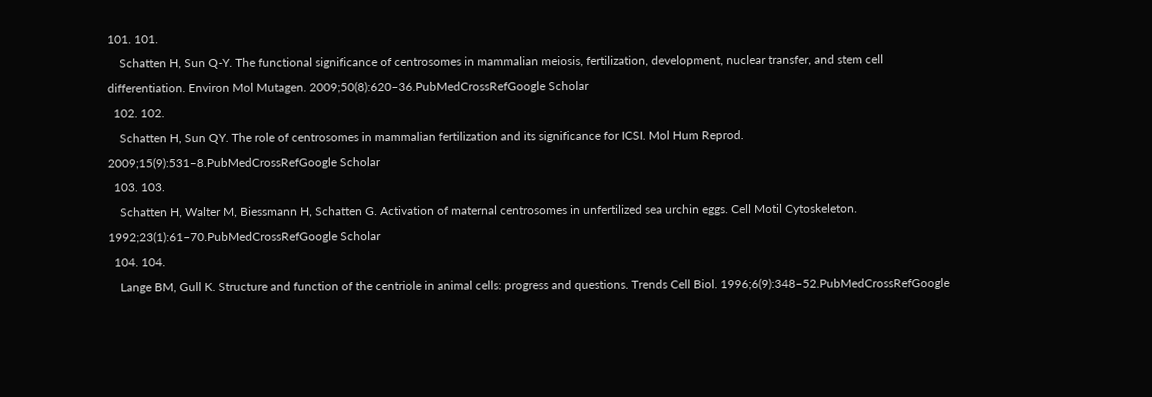101. 101.
    Schatten H, Sun Q-Y. The functional significance of centrosomes in mammalian meiosis, fertilization, development, nuclear transfer, and stem cell differentiation. Environ Mol Mutagen. 2009;50(8):620–36.PubMedCrossRefGoogle Scholar
  102. 102.
    Schatten H, Sun QY. The role of centrosomes in mammalian fertilization and its significance for ICSI. Mol Hum Reprod. 2009;15(9):531–8.PubMedCrossRefGoogle Scholar
  103. 103.
    Schatten H, Walter M, Biessmann H, Schatten G. Activation of maternal centrosomes in unfertilized sea urchin eggs. Cell Motil Cytoskeleton. 1992;23(1):61–70.PubMedCrossRefGoogle Scholar
  104. 104.
    Lange BM, Gull K. Structure and function of the centriole in animal cells: progress and questions. Trends Cell Biol. 1996;6(9):348–52.PubMedCrossRefGoogle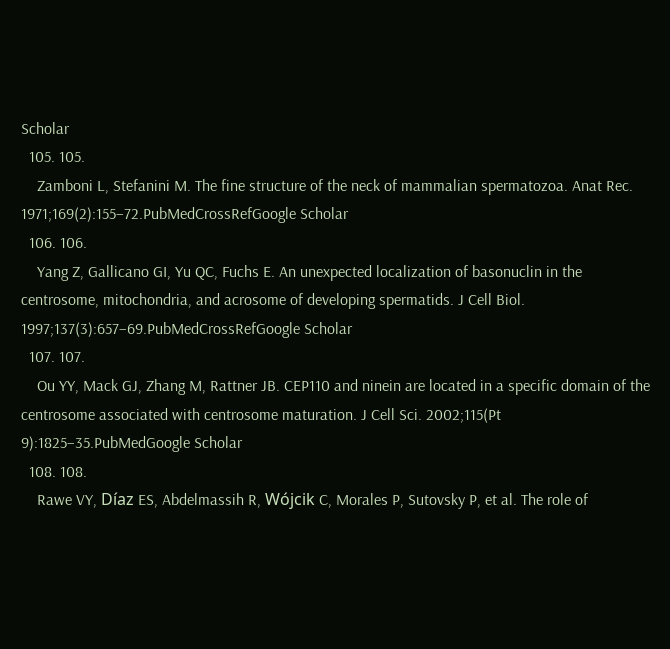Scholar
  105. 105.
    Zamboni L, Stefanini M. The fine structure of the neck of mammalian spermatozoa. Anat Rec. 1971;169(2):155–72.PubMedCrossRefGoogle Scholar
  106. 106.
    Yang Z, Gallicano GI, Yu QC, Fuchs E. An unexpected localization of basonuclin in the centrosome, mitochondria, and acrosome of developing spermatids. J Cell Biol. 1997;137(3):657–69.PubMedCrossRefGoogle Scholar
  107. 107.
    Ou YY, Mack GJ, Zhang M, Rattner JB. CEP110 and ninein are located in a specific domain of the centrosome associated with centrosome maturation. J Cell Sci. 2002;115(Pt 9):1825–35.PubMedGoogle Scholar
  108. 108.
    Rawe VY, Díaz ES, Abdelmassih R, Wójcik C, Morales P, Sutovsky P, et al. The role of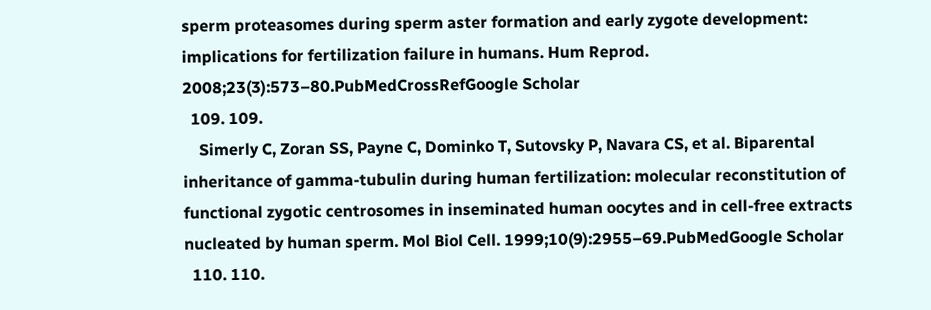sperm proteasomes during sperm aster formation and early zygote development: implications for fertilization failure in humans. Hum Reprod. 2008;23(3):573–80.PubMedCrossRefGoogle Scholar
  109. 109.
    Simerly C, Zoran SS, Payne C, Dominko T, Sutovsky P, Navara CS, et al. Biparental inheritance of gamma-tubulin during human fertilization: molecular reconstitution of functional zygotic centrosomes in inseminated human oocytes and in cell-free extracts nucleated by human sperm. Mol Biol Cell. 1999;10(9):2955–69.PubMedGoogle Scholar
  110. 110.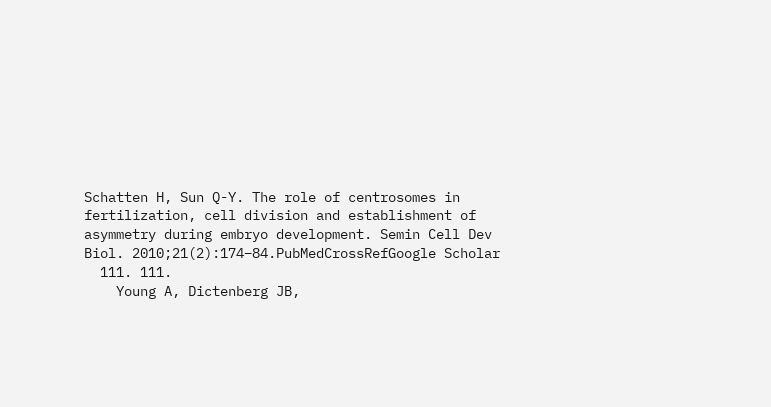Schatten H, Sun Q-Y. The role of centrosomes in fertilization, cell division and establishment of asymmetry during embryo development. Semin Cell Dev Biol. 2010;21(2):174–84.PubMedCrossRefGoogle Scholar
  111. 111.
    Young A, Dictenberg JB,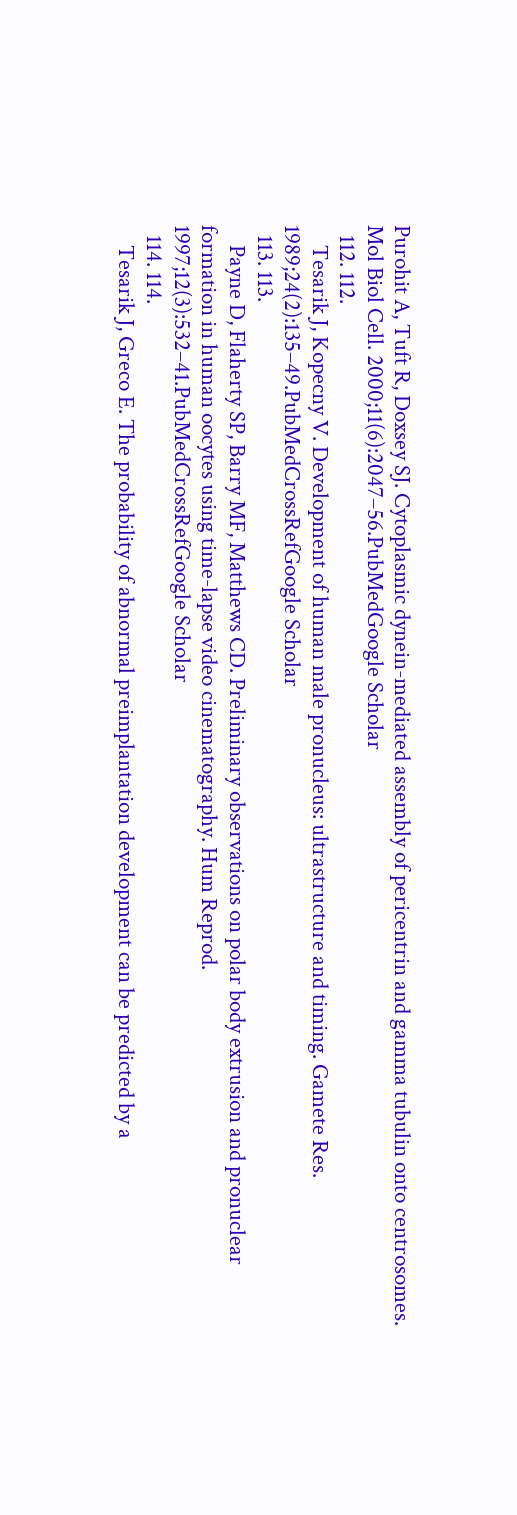Purohit A, Tuft R, Doxsey SJ. Cytoplasmic dynein-mediated assembly of pericentrin and gamma tubulin onto centrosomes. Mol Biol Cell. 2000;11(6):2047–56.PubMedGoogle Scholar
  112. 112.
    Tesarik J, Kopecny V. Development of human male pronucleus: ultrastructure and timing. Gamete Res. 1989;24(2):135–49.PubMedCrossRefGoogle Scholar
  113. 113.
    Payne D, Flaherty SP, Barry MF, Matthews CD. Preliminary observations on polar body extrusion and pronuclear formation in human oocytes using time-lapse video cinematography. Hum Reprod. 1997;12(3):532–41.PubMedCrossRefGoogle Scholar
  114. 114.
    Tesarik J, Greco E. The probability of abnormal preimplantation development can be predicted by a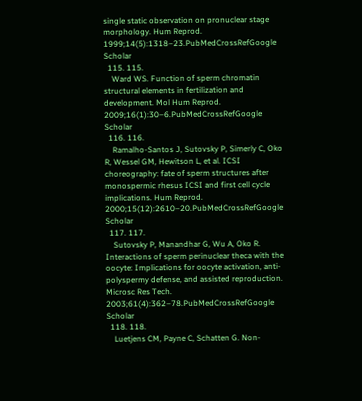single static observation on pronuclear stage morphology. Hum Reprod. 1999;14(5):1318–23.PubMedCrossRefGoogle Scholar
  115. 115.
    Ward WS. Function of sperm chromatin structural elements in fertilization and development. Mol Hum Reprod. 2009;16(1):30–6.PubMedCrossRefGoogle Scholar
  116. 116.
    Ramalho-Santos J, Sutovsky P, Simerly C, Oko R, Wessel GM, Hewitson L, et al. ICSI choreography: fate of sperm structures after monospermic rhesus ICSI and first cell cycle implications. Hum Reprod. 2000;15(12):2610–20.PubMedCrossRefGoogle Scholar
  117. 117.
    Sutovsky P, Manandhar G, Wu A, Oko R. Interactions of sperm perinuclear theca with the oocyte: Implications for oocyte activation, anti-polyspermy defense, and assisted reproduction. Microsc Res Tech. 2003;61(4):362–78.PubMedCrossRefGoogle Scholar
  118. 118.
    Luetjens CM, Payne C, Schatten G. Non-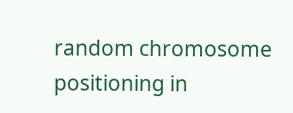random chromosome positioning in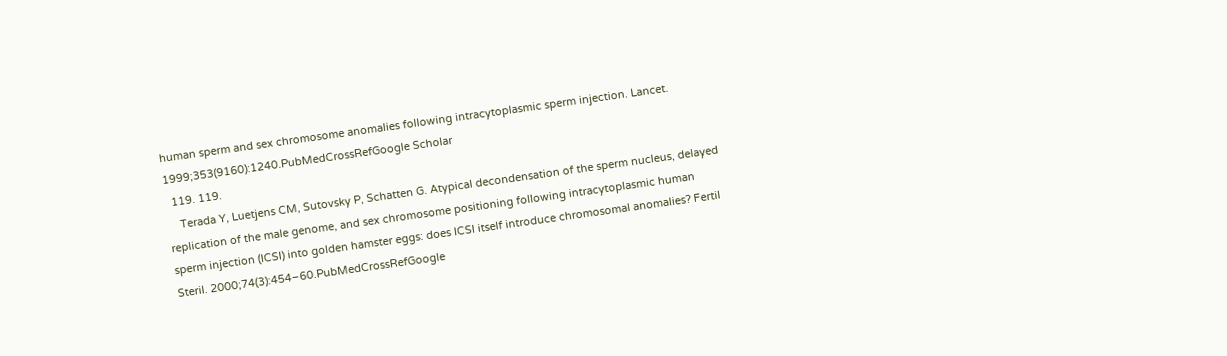human sperm and sex chromosome anomalies following intracytoplasmic sperm injection. Lancet. 1999;353(9160):1240.PubMedCrossRefGoogle Scholar
  119. 119.
    Terada Y, Luetjens CM, Sutovsky P, Schatten G. Atypical decondensation of the sperm nucleus, delayed replication of the male genome, and sex chromosome positioning following intracytoplasmic human sperm injection (ICSI) into golden hamster eggs: does ICSI itself introduce chromosomal anomalies? Fertil Steril. 2000;74(3):454–60.PubMedCrossRefGoogle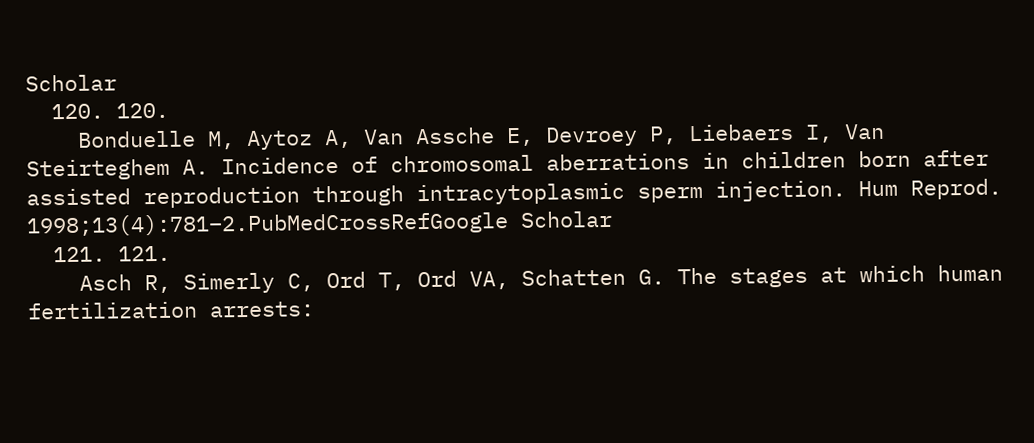Scholar
  120. 120.
    Bonduelle M, Aytoz A, Van Assche E, Devroey P, Liebaers I, Van Steirteghem A. Incidence of chromosomal aberrations in children born after assisted reproduction through intracytoplasmic sperm injection. Hum Reprod. 1998;13(4):781–2.PubMedCrossRefGoogle Scholar
  121. 121.
    Asch R, Simerly C, Ord T, Ord VA, Schatten G. The stages at which human fertilization arrests: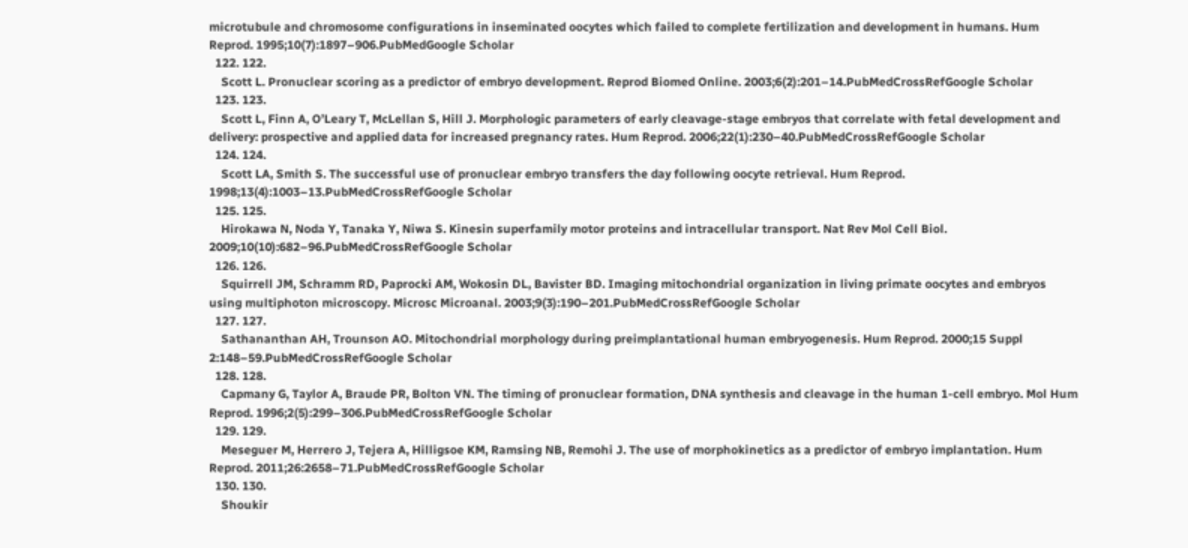microtubule and chromosome configurations in inseminated oocytes which failed to complete fertilization and development in humans. Hum Reprod. 1995;10(7):1897–906.PubMedGoogle Scholar
  122. 122.
    Scott L. Pronuclear scoring as a predictor of embryo development. Reprod Biomed Online. 2003;6(2):201–14.PubMedCrossRefGoogle Scholar
  123. 123.
    Scott L, Finn A, O’Leary T, McLellan S, Hill J. Morphologic parameters of early cleavage-stage embryos that correlate with fetal development and delivery: prospective and applied data for increased pregnancy rates. Hum Reprod. 2006;22(1):230–40.PubMedCrossRefGoogle Scholar
  124. 124.
    Scott LA, Smith S. The successful use of pronuclear embryo transfers the day following oocyte retrieval. Hum Reprod. 1998;13(4):1003–13.PubMedCrossRefGoogle Scholar
  125. 125.
    Hirokawa N, Noda Y, Tanaka Y, Niwa S. Kinesin superfamily motor proteins and intracellular transport. Nat Rev Mol Cell Biol. 2009;10(10):682–96.PubMedCrossRefGoogle Scholar
  126. 126.
    Squirrell JM, Schramm RD, Paprocki AM, Wokosin DL, Bavister BD. Imaging mitochondrial organization in living primate oocytes and embryos using multiphoton microscopy. Microsc Microanal. 2003;9(3):190–201.PubMedCrossRefGoogle Scholar
  127. 127.
    Sathananthan AH, Trounson AO. Mitochondrial morphology during preimplantational human embryogenesis. Hum Reprod. 2000;15 Suppl 2:148–59.PubMedCrossRefGoogle Scholar
  128. 128.
    Capmany G, Taylor A, Braude PR, Bolton VN. The timing of pronuclear formation, DNA synthesis and cleavage in the human 1-cell embryo. Mol Hum Reprod. 1996;2(5):299–306.PubMedCrossRefGoogle Scholar
  129. 129.
    Meseguer M, Herrero J, Tejera A, Hilligsoe KM, Ramsing NB, Remohi J. The use of morphokinetics as a predictor of embryo implantation. Hum Reprod. 2011;26:2658–71.PubMedCrossRefGoogle Scholar
  130. 130.
    Shoukir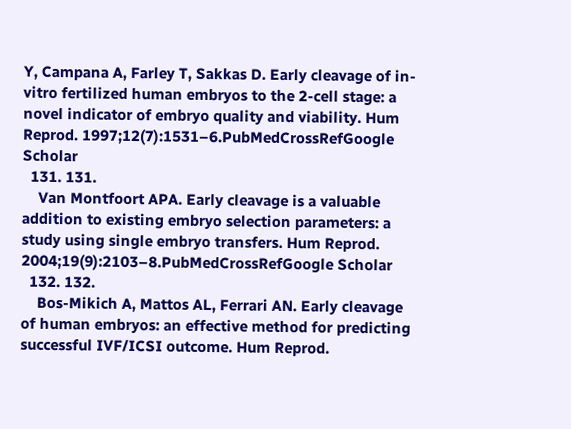Y, Campana A, Farley T, Sakkas D. Early cleavage of in-vitro fertilized human embryos to the 2-cell stage: a novel indicator of embryo quality and viability. Hum Reprod. 1997;12(7):1531–6.PubMedCrossRefGoogle Scholar
  131. 131.
    Van Montfoort APA. Early cleavage is a valuable addition to existing embryo selection parameters: a study using single embryo transfers. Hum Reprod. 2004;19(9):2103–8.PubMedCrossRefGoogle Scholar
  132. 132.
    Bos-Mikich A, Mattos AL, Ferrari AN. Early cleavage of human embryos: an effective method for predicting successful IVF/ICSI outcome. Hum Reprod.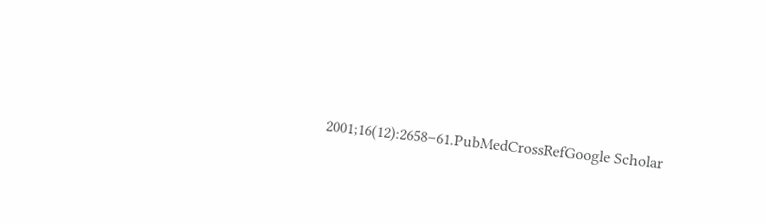2001;16(12):2658–61.PubMedCrossRefGoogle Scholar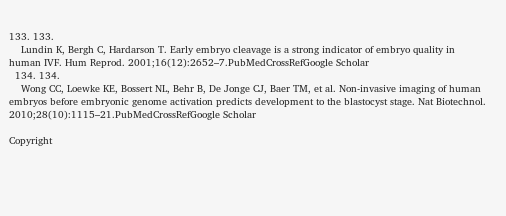133. 133.
    Lundin K, Bergh C, Hardarson T. Early embryo cleavage is a strong indicator of embryo quality in human IVF. Hum Reprod. 2001;16(12):2652–7.PubMedCrossRefGoogle Scholar
  134. 134.
    Wong CC, Loewke KE, Bossert NL, Behr B, De Jonge CJ, Baer TM, et al. Non-invasive imaging of human embryos before embryonic genome activation predicts development to the blastocyst stage. Nat Biotechnol. 2010;28(10):1115–21.PubMedCrossRefGoogle Scholar

Copyright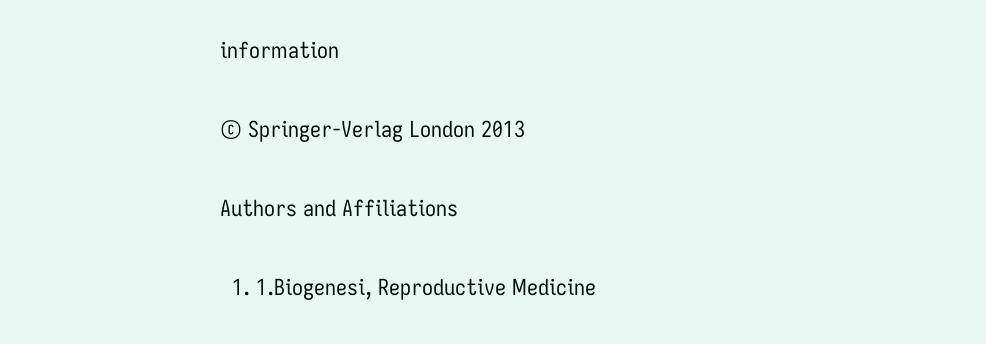information

© Springer-Verlag London 2013

Authors and Affiliations

  1. 1.Biogenesi, Reproductive Medicine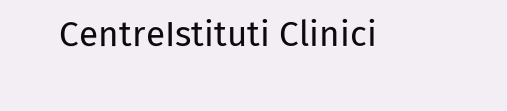CentreIstituti Clinici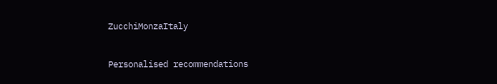ZucchiMonzaItaly

Personalised recommendations